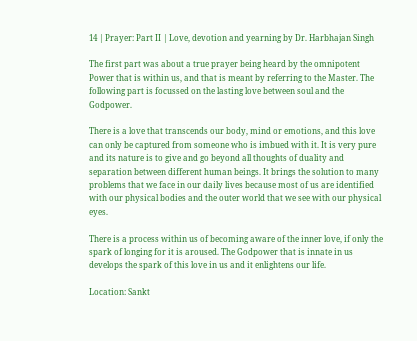14 | Prayer: Part II | Love, devotion and yearning by Dr. Harbhajan Singh

The first part was about a true prayer being heard by the omnipotent Power that is within us, and that is meant by referring to the Master. The following part is focussed on the lasting love between soul and the Godpower.

There is a love that transcends our body, mind or emotions, and this love can only be captured from someone who is imbued with it. It is very pure and its nature is to give and go beyond all thoughts of duality and separation between different human beings. It brings the solution to many problems that we face in our daily lives because most of us are identified with our physical bodies and the outer world that we see with our physical eyes.

There is a process within us of becoming aware of the inner love, if only the spark of longing for it is aroused. The Godpower that is innate in us develops the spark of this love in us and it enlightens our life.

Location: Sankt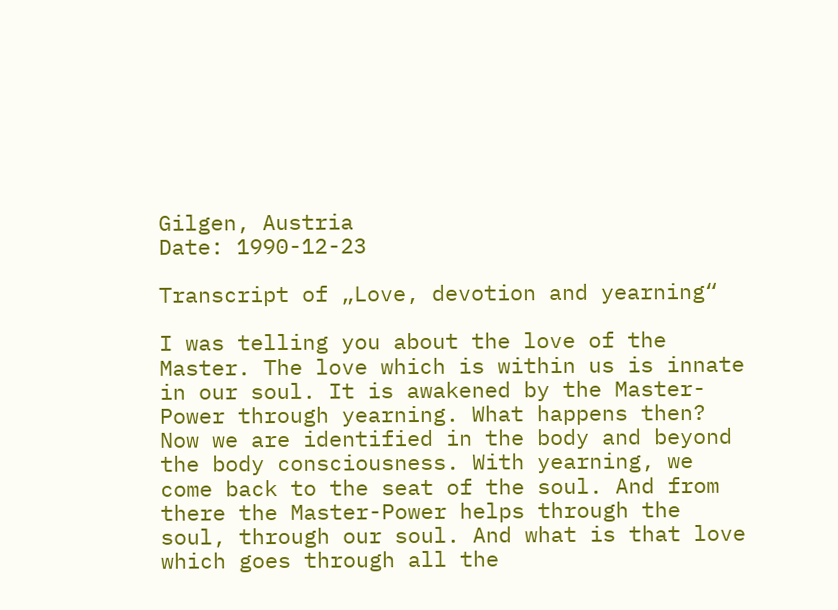Gilgen, Austria
Date: 1990-12-23

Transcript of „Love, devotion and yearning“

I was telling you about the love of the Master. The love which is within us is innate in our soul. It is awakened by the Master-Power through yearning. What happens then? Now we are identified in the body and beyond the body consciousness. With yearning, we come back to the seat of the soul. And from there the Master-Power helps through the soul, through our soul. And what is that love which goes through all the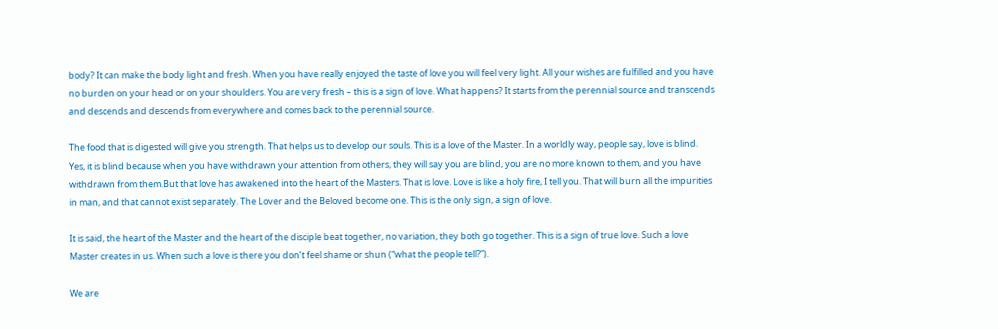body? It can make the body light and fresh. When you have really enjoyed the taste of love you will feel very light. All your wishes are fulfilled and you have no burden on your head or on your shoulders. You are very fresh – this is a sign of love. What happens? It starts from the perennial source and transcends and descends and descends from everywhere and comes back to the perennial source.

The food that is digested will give you strength. That helps us to develop our souls. This is a love of the Master. In a worldly way, people say, love is blind. Yes, it is blind because when you have withdrawn your attention from others, they will say you are blind, you are no more known to them, and you have withdrawn from them.But that love has awakened into the heart of the Masters. That is love. Love is like a holy fire, I tell you. That will burn all the impurities in man, and that cannot exist separately. The Lover and the Beloved become one. This is the only sign, a sign of love.

It is said, the heart of the Master and the heart of the disciple beat together, no variation, they both go together. This is a sign of true love. Such a love Master creates in us. When such a love is there you don’t feel shame or shun (“what the people tell?”).

We are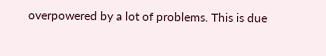overpowered by a lot of problems. This is due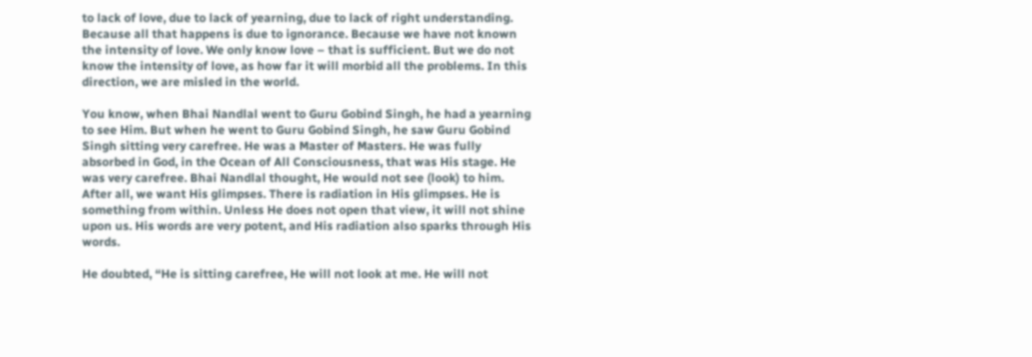to lack of love, due to lack of yearning, due to lack of right understanding. Because all that happens is due to ignorance. Because we have not known the intensity of love. We only know love – that is sufficient. But we do not know the intensity of love, as how far it will morbid all the problems. In this direction, we are misled in the world.

You know, when Bhai Nandlal went to Guru Gobind Singh, he had a yearning to see Him. But when he went to Guru Gobind Singh, he saw Guru Gobind Singh sitting very carefree. He was a Master of Masters. He was fully absorbed in God, in the Ocean of All Consciousness, that was His stage. He was very carefree. Bhai Nandlal thought, He would not see (look) to him.  After all, we want His glimpses. There is radiation in His glimpses. He is something from within. Unless He does not open that view, it will not shine upon us. His words are very potent, and His radiation also sparks through His words.

He doubted, “He is sitting carefree, He will not look at me. He will not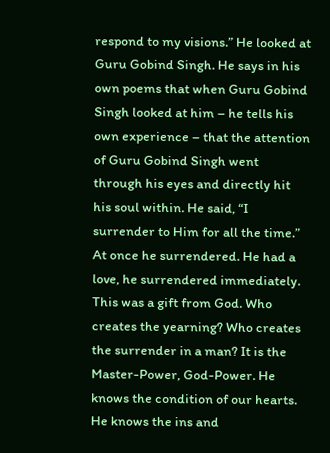respond to my visions.” He looked at Guru Gobind Singh. He says in his own poems that when Guru Gobind Singh looked at him – he tells his own experience – that the attention of Guru Gobind Singh went through his eyes and directly hit his soul within. He said, “I surrender to Him for all the time.” At once he surrendered. He had a love, he surrendered immediately. This was a gift from God. Who creates the yearning? Who creates the surrender in a man? It is the Master-Power, God-Power. He knows the condition of our hearts. He knows the ins and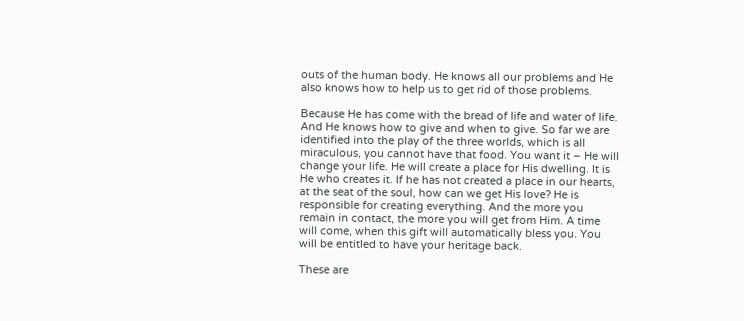outs of the human body. He knows all our problems and He also knows how to help us to get rid of those problems.

Because He has come with the bread of life and water of life. And He knows how to give and when to give. So far we are identified into the play of the three worlds, which is all miraculous, you cannot have that food. You want it – He will change your life. He will create a place for His dwelling. It is He who creates it. If he has not created a place in our hearts, at the seat of the soul, how can we get His love? He is responsible for creating everything. And the more you remain in contact, the more you will get from Him. A time will come, when this gift will automatically bless you. You will be entitled to have your heritage back.

These are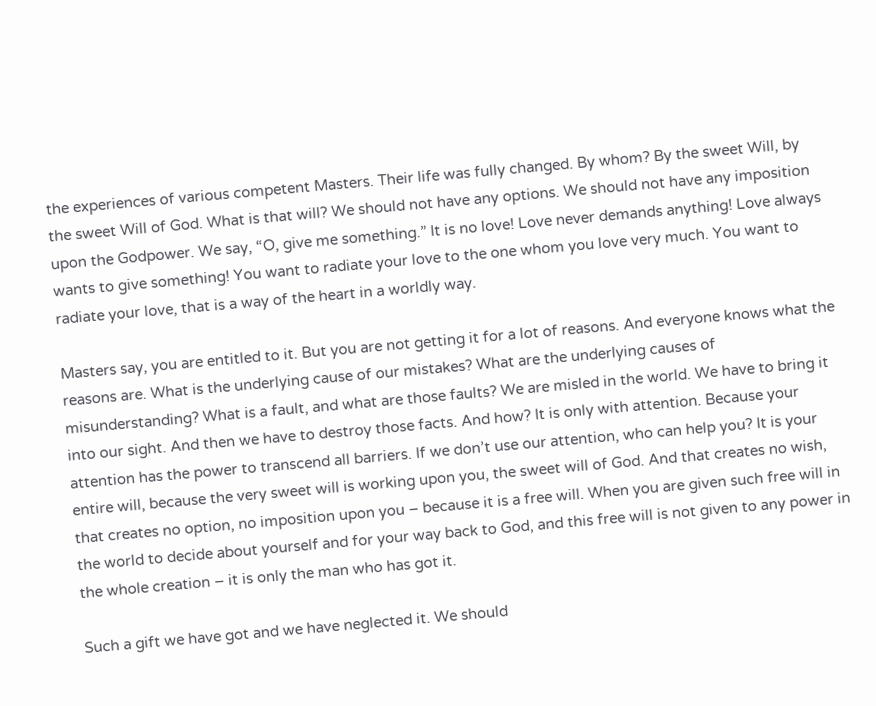the experiences of various competent Masters. Their life was fully changed. By whom? By the sweet Will, by the sweet Will of God. What is that will? We should not have any options. We should not have any imposition upon the Godpower. We say, “O, give me something.” It is no love! Love never demands anything! Love always wants to give something! You want to radiate your love to the one whom you love very much. You want to radiate your love, that is a way of the heart in a worldly way.

Masters say, you are entitled to it. But you are not getting it for a lot of reasons. And everyone knows what the reasons are. What is the underlying cause of our mistakes? What are the underlying causes of misunderstanding? What is a fault, and what are those faults? We are misled in the world. We have to bring it into our sight. And then we have to destroy those facts. And how? It is only with attention. Because your attention has the power to transcend all barriers. If we don’t use our attention, who can help you? It is your entire will, because the very sweet will is working upon you, the sweet will of God. And that creates no wish, that creates no option, no imposition upon you – because it is a free will. When you are given such free will in the world to decide about yourself and for your way back to God, and this free will is not given to any power in the whole creation – it is only the man who has got it.

Such a gift we have got and we have neglected it. We should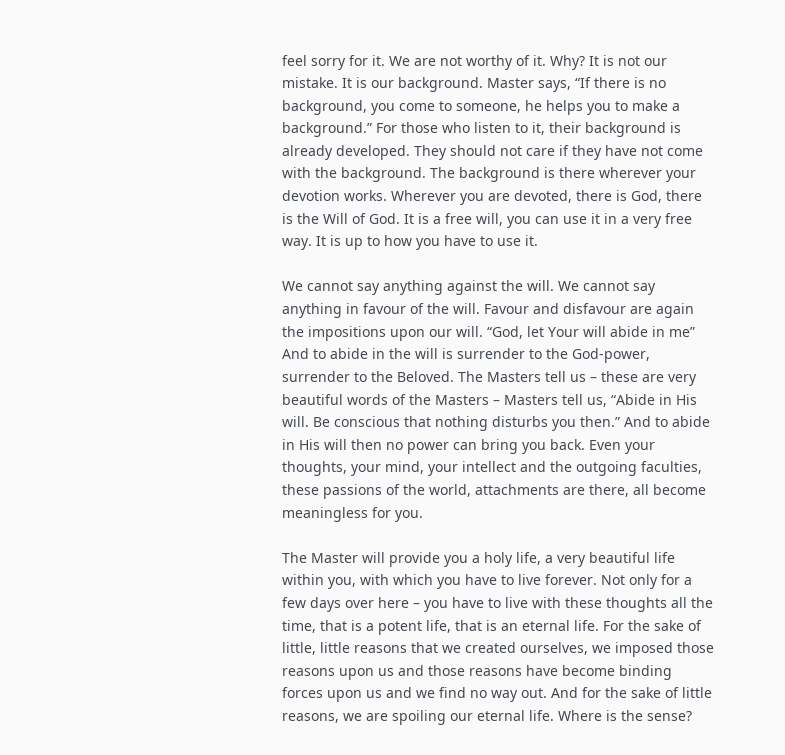feel sorry for it. We are not worthy of it. Why? It is not our mistake. It is our background. Master says, “If there is no background, you come to someone, he helps you to make a background.” For those who listen to it, their background is already developed. They should not care if they have not come with the background. The background is there wherever your devotion works. Wherever you are devoted, there is God, there is the Will of God. It is a free will, you can use it in a very free way. It is up to how you have to use it.

We cannot say anything against the will. We cannot say anything in favour of the will. Favour and disfavour are again the impositions upon our will. “God, let Your will abide in me” And to abide in the will is surrender to the God-power, surrender to the Beloved. The Masters tell us – these are very beautiful words of the Masters – Masters tell us, “Abide in His will. Be conscious that nothing disturbs you then.” And to abide in His will then no power can bring you back. Even your thoughts, your mind, your intellect and the outgoing faculties, these passions of the world, attachments are there, all become meaningless for you.

The Master will provide you a holy life, a very beautiful life within you, with which you have to live forever. Not only for a few days over here – you have to live with these thoughts all the time, that is a potent life, that is an eternal life. For the sake of little, little reasons that we created ourselves, we imposed those reasons upon us and those reasons have become binding forces upon us and we find no way out. And for the sake of little reasons, we are spoiling our eternal life. Where is the sense?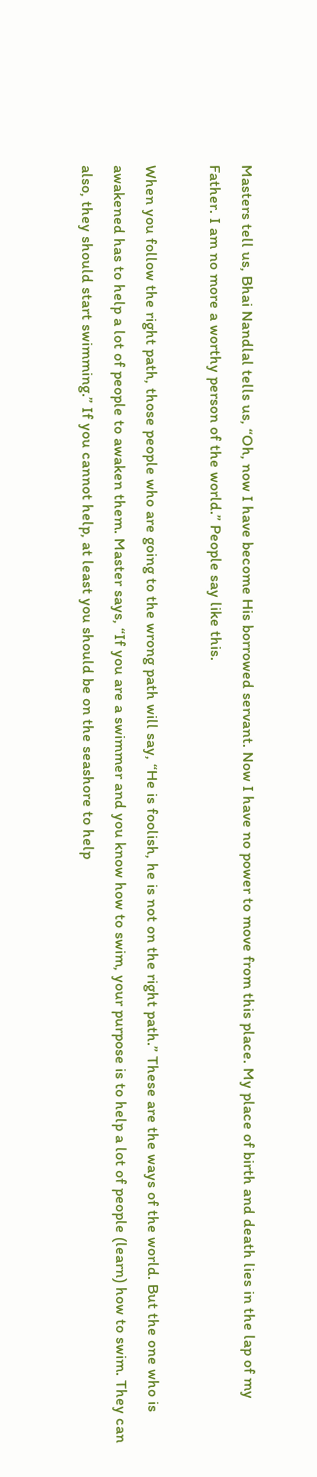Masters tell us, Bhai Nandlal tells us, “Oh, now I have become His borrowed servant. Now I have no power to move from this place. My place of birth and death lies in the lap of my Father. I am no more a worthy person of the world.” People say like this.

When you follow the right path, those people who are going to the wrong path will say, “He is foolish, he is not on the right path.” These are the ways of the world. But the one who is awakened has to help a lot of people to awaken them. Master says, “If you are a swimmer and you know how to swim, your purpose is to help a lot of people (learn) how to swim. They can also, they should start swimming.” If you cannot help, at least you should be on the seashore to help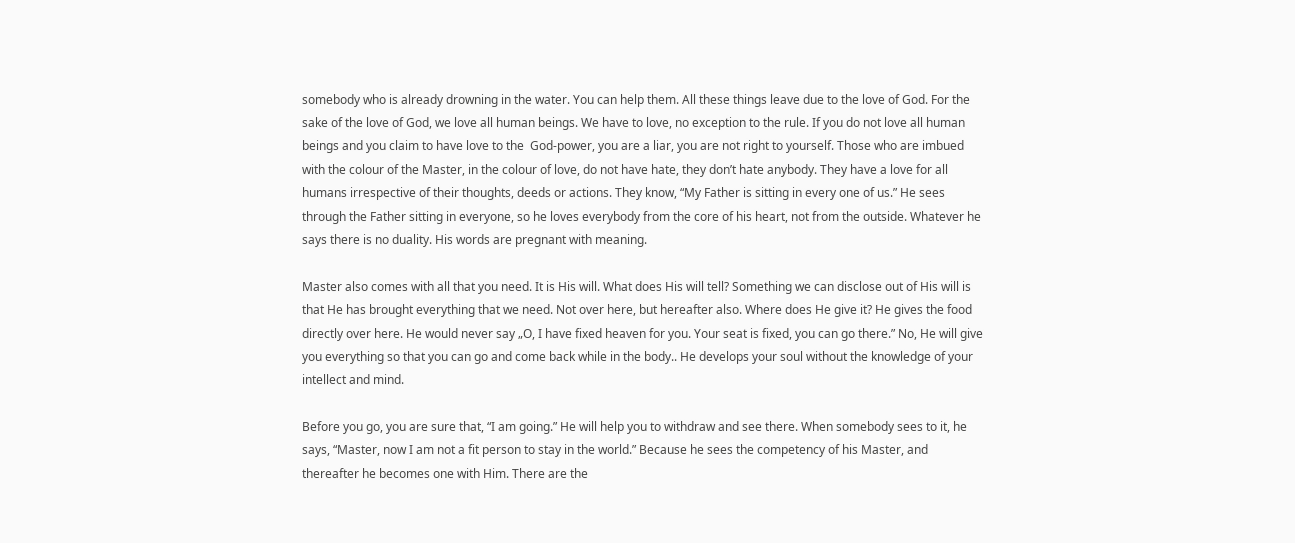somebody who is already drowning in the water. You can help them. All these things leave due to the love of God. For the sake of the love of God, we love all human beings. We have to love, no exception to the rule. If you do not love all human beings and you claim to have love to the  God-power, you are a liar, you are not right to yourself. Those who are imbued with the colour of the Master, in the colour of love, do not have hate, they don’t hate anybody. They have a love for all humans irrespective of their thoughts, deeds or actions. They know, “My Father is sitting in every one of us.” He sees through the Father sitting in everyone, so he loves everybody from the core of his heart, not from the outside. Whatever he says there is no duality. His words are pregnant with meaning.

Master also comes with all that you need. It is His will. What does His will tell? Something we can disclose out of His will is that He has brought everything that we need. Not over here, but hereafter also. Where does He give it? He gives the food directly over here. He would never say „O, I have fixed heaven for you. Your seat is fixed, you can go there.” No, He will give you everything so that you can go and come back while in the body.. He develops your soul without the knowledge of your intellect and mind.

Before you go, you are sure that, “I am going.” He will help you to withdraw and see there. When somebody sees to it, he says, “Master, now I am not a fit person to stay in the world.” Because he sees the competency of his Master, and thereafter he becomes one with Him. There are the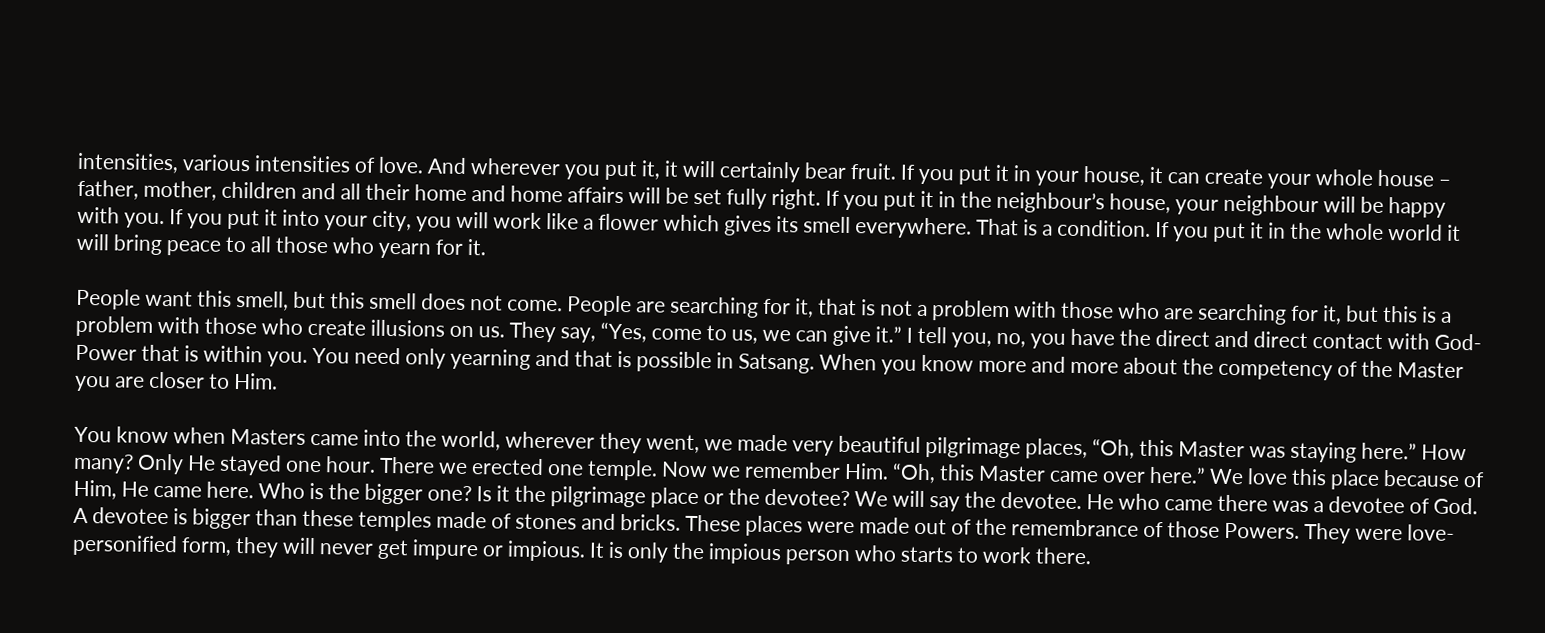intensities, various intensities of love. And wherever you put it, it will certainly bear fruit. If you put it in your house, it can create your whole house – father, mother, children and all their home and home affairs will be set fully right. If you put it in the neighbour’s house, your neighbour will be happy with you. If you put it into your city, you will work like a flower which gives its smell everywhere. That is a condition. If you put it in the whole world it will bring peace to all those who yearn for it.

People want this smell, but this smell does not come. People are searching for it, that is not a problem with those who are searching for it, but this is a problem with those who create illusions on us. They say, “Yes, come to us, we can give it.” I tell you, no, you have the direct and direct contact with God-Power that is within you. You need only yearning and that is possible in Satsang. When you know more and more about the competency of the Master you are closer to Him.

You know when Masters came into the world, wherever they went, we made very beautiful pilgrimage places, “Oh, this Master was staying here.” How many? Only He stayed one hour. There we erected one temple. Now we remember Him. “Oh, this Master came over here.” We love this place because of Him, He came here. Who is the bigger one? Is it the pilgrimage place or the devotee? We will say the devotee. He who came there was a devotee of God. A devotee is bigger than these temples made of stones and bricks. These places were made out of the remembrance of those Powers. They were love-personified form, they will never get impure or impious. It is only the impious person who starts to work there.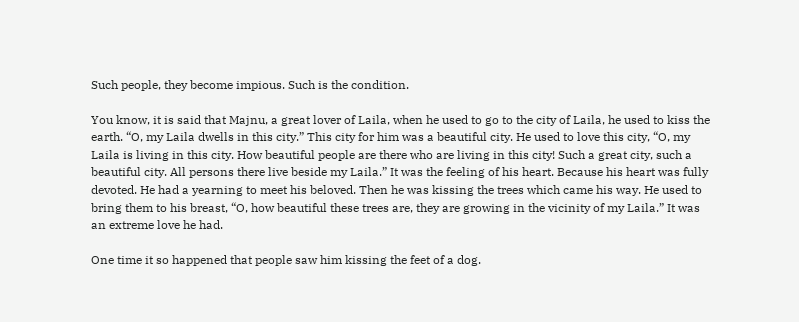Such people, they become impious. Such is the condition.

You know, it is said that Majnu, a great lover of Laila, when he used to go to the city of Laila, he used to kiss the earth. “O, my Laila dwells in this city.” This city for him was a beautiful city. He used to love this city, “O, my Laila is living in this city. How beautiful people are there who are living in this city! Such a great city, such a beautiful city. All persons there live beside my Laila.” It was the feeling of his heart. Because his heart was fully devoted. He had a yearning to meet his beloved. Then he was kissing the trees which came his way. He used to bring them to his breast, “O, how beautiful these trees are, they are growing in the vicinity of my Laila.” It was an extreme love he had.

One time it so happened that people saw him kissing the feet of a dog.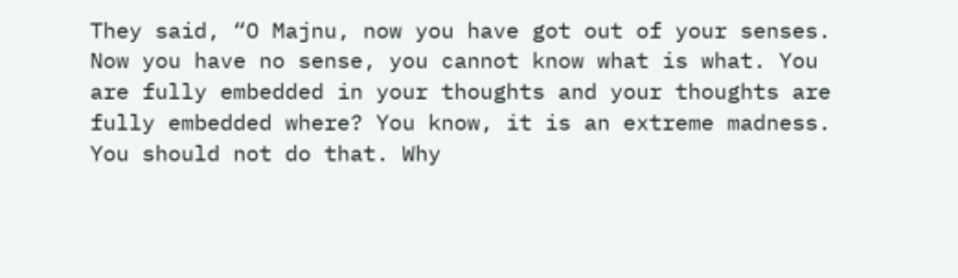They said, “O Majnu, now you have got out of your senses. Now you have no sense, you cannot know what is what. You are fully embedded in your thoughts and your thoughts are fully embedded where? You know, it is an extreme madness. You should not do that. Why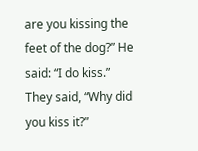are you kissing the feet of the dog?” He said: “I do kiss.” They said, “Why did you kiss it?”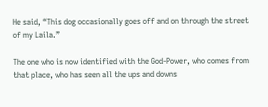He said, “This dog occasionally goes off and on through the street of my Laila.”

The one who is now identified with the God-Power, who comes from that place, who has seen all the ups and downs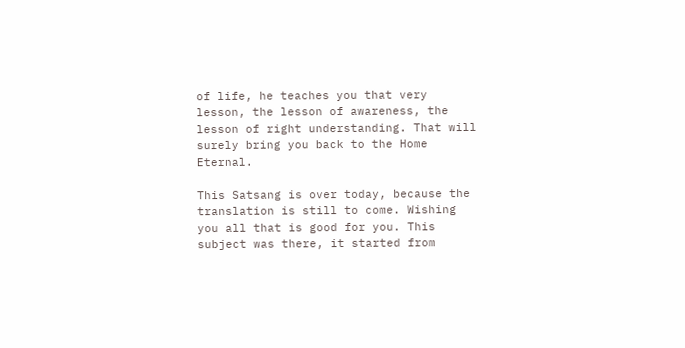of life, he teaches you that very lesson, the lesson of awareness, the lesson of right understanding. That will surely bring you back to the Home Eternal.

This Satsang is over today, because the translation is still to come. Wishing you all that is good for you. This subject was there, it started from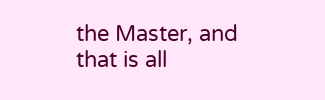the Master, and that is all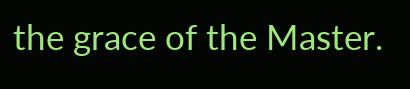the grace of the Master.